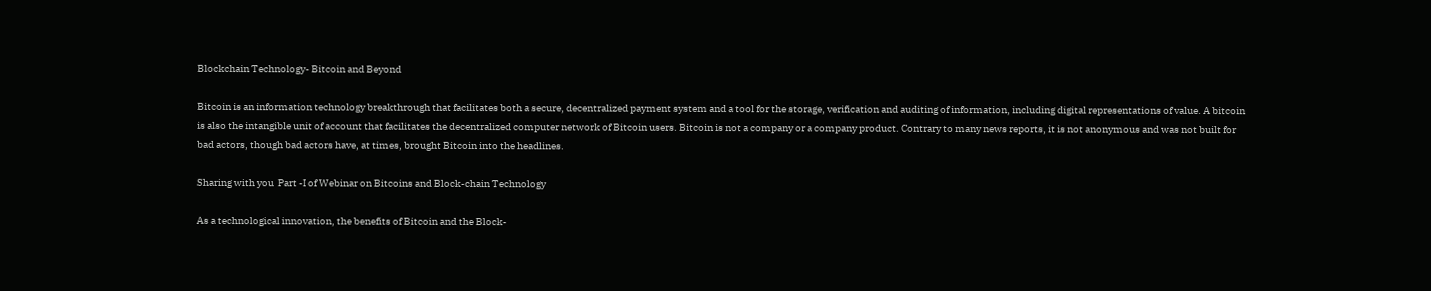Blockchain Technology- Bitcoin and Beyond

Bitcoin is an information technology breakthrough that facilitates both a secure, decentralized payment system and a tool for the storage, verification and auditing of information, including digital representations of value. A bitcoin is also the intangible unit of account that facilitates the decentralized computer network of Bitcoin users. Bitcoin is not a company or a company product. Contrary to many news reports, it is not anonymous and was not built for bad actors, though bad actors have, at times, brought Bitcoin into the headlines.

Sharing with you  Part -I of Webinar on Bitcoins and Block-chain Technology

As a technological innovation, the benefits of Bitcoin and the Block-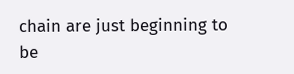chain are just beginning to be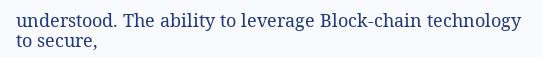understood. The ability to leverage Block-chain technology to secure,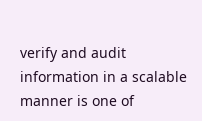verify and audit information in a scalable manner is one of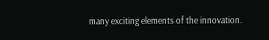many exciting elements of the innovation.